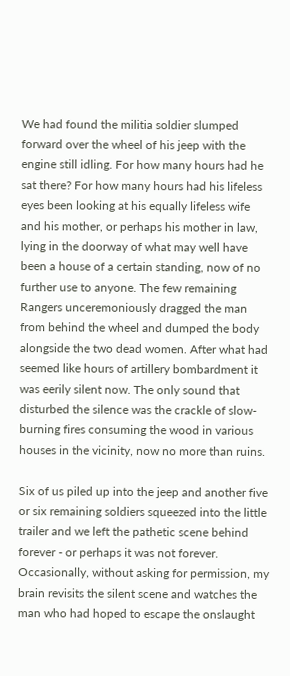We had found the militia soldier slumped forward over the wheel of his jeep with the engine still idling. For how many hours had he sat there? For how many hours had his lifeless eyes been looking at his equally lifeless wife and his mother, or perhaps his mother in law, lying in the doorway of what may well have been a house of a certain standing, now of no further use to anyone. The few remaining Rangers unceremoniously dragged the man from behind the wheel and dumped the body alongside the two dead women. After what had seemed like hours of artillery bombardment it was eerily silent now. The only sound that disturbed the silence was the crackle of slow-burning fires consuming the wood in various houses in the vicinity, now no more than ruins.

Six of us piled up into the jeep and another five or six remaining soldiers squeezed into the little trailer and we left the pathetic scene behind forever - or perhaps it was not forever. Occasionally, without asking for permission, my brain revisits the silent scene and watches the man who had hoped to escape the onslaught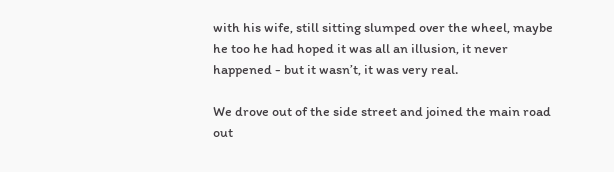with his wife, still sitting slumped over the wheel, maybe he too he had hoped it was all an illusion, it never happened - but it wasn’t, it was very real.

We drove out of the side street and joined the main road out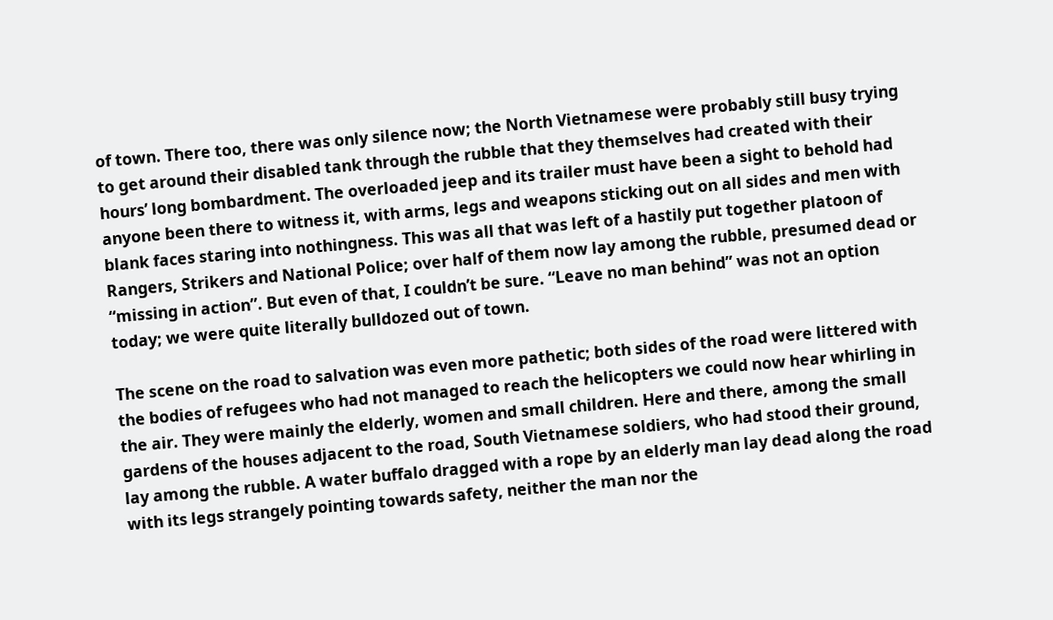of town. There too, there was only silence now; the North Vietnamese were probably still busy trying to get around their disabled tank through the rubble that they themselves had created with their hours’ long bombardment. The overloaded jeep and its trailer must have been a sight to behold had anyone been there to witness it, with arms, legs and weapons sticking out on all sides and men with blank faces staring into nothingness. This was all that was left of a hastily put together platoon of Rangers, Strikers and National Police; over half of them now lay among the rubble, presumed dead or “missing in action”. But even of that, I couldn’t be sure. “Leave no man behind” was not an option today; we were quite literally bulldozed out of town.

The scene on the road to salvation was even more pathetic; both sides of the road were littered with the bodies of refugees who had not managed to reach the helicopters we could now hear whirling in the air. They were mainly the elderly, women and small children. Here and there, among the small gardens of the houses adjacent to the road, South Vietnamese soldiers, who had stood their ground, lay among the rubble. A water buffalo dragged with a rope by an elderly man lay dead along the road with its legs strangely pointing towards safety, neither the man nor the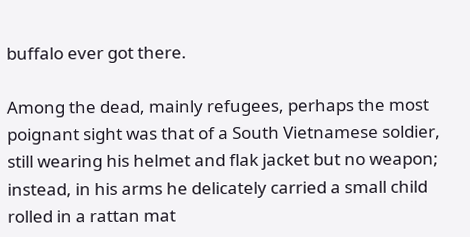buffalo ever got there.

Among the dead, mainly refugees, perhaps the most poignant sight was that of a South Vietnamese soldier, still wearing his helmet and flak jacket but no weapon; instead, in his arms he delicately carried a small child rolled in a rattan mat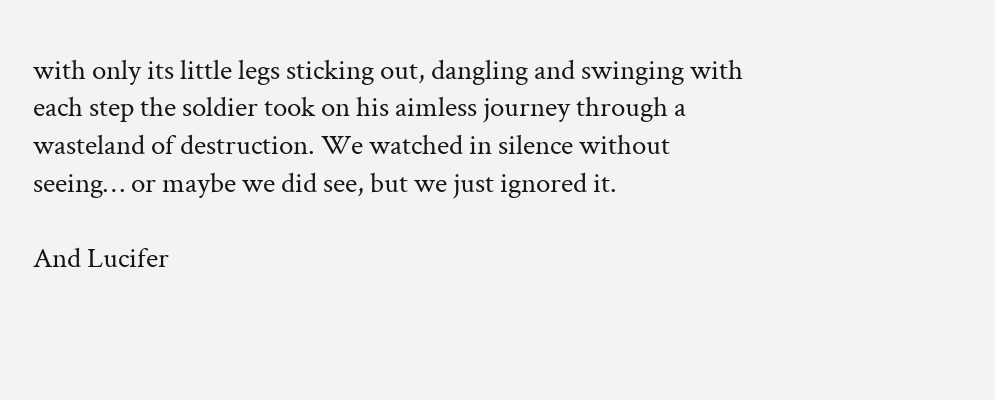with only its little legs sticking out, dangling and swinging with each step the soldier took on his aimless journey through a wasteland of destruction. We watched in silence without seeing… or maybe we did see, but we just ignored it.

And Lucifer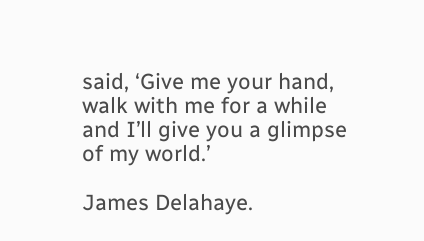said, ‘Give me your hand, walk with me for a while and I’ll give you a glimpse of my world.’

James Delahaye.